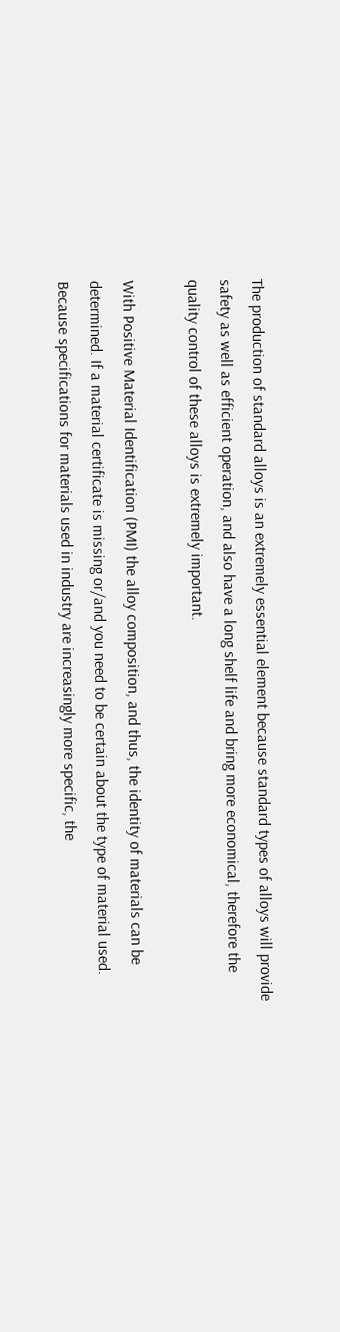The production of standard alloys is an extremely essential element because standard types of alloys will provide safety as well as efficient operation, and also have a long shelf life and bring more economical, therefore the quality control of these alloys is extremely important.

With Positive Material Identification (PMI) the alloy composition, and thus, the identity of materials can be determined. If a material certificate is missing or/and you need to be certain about the type of material used. Because specifications for materials used in industry are increasingly more specific, the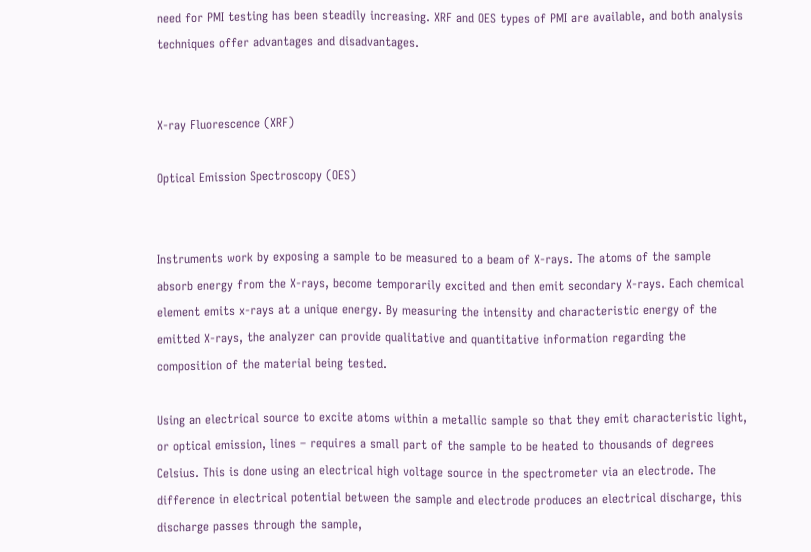need for PMI testing has been steadily increasing. XRF and OES types of PMI are available, and both analysis techniques offer advantages and disadvantages.


X-ray Fluorescence (XRF)

Optical Emission Spectroscopy (OES)


Instruments work by exposing a sample to be measured to a beam of X-rays. The atoms of the sample absorb energy from the X-rays, become temporarily excited and then emit secondary X-rays. Each chemical element emits x-rays at a unique energy. By measuring the intensity and characteristic energy of the emitted X-rays, the analyzer can provide qualitative and quantitative information regarding the composition of the material being tested.

Using an electrical source to excite atoms within a metallic sample so that they emit characteristic light, or optical emission, lines – requires a small part of the sample to be heated to thousands of degrees Celsius. This is done using an electrical high voltage source in the spectrometer via an electrode. The difference in electrical potential between the sample and electrode produces an electrical discharge, this discharge passes through the sample,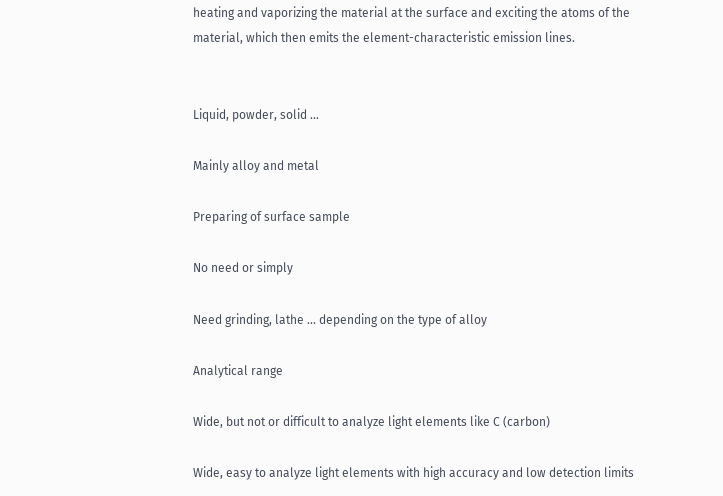heating and vaporizing the material at the surface and exciting the atoms of the material, which then emits the element-characteristic emission lines.


Liquid, powder, solid ...

Mainly alloy and metal

Preparing of surface sample

No need or simply

Need grinding, lathe ... depending on the type of alloy

Analytical range

Wide, but not or difficult to analyze light elements like C (carbon)

Wide, easy to analyze light elements with high accuracy and low detection limits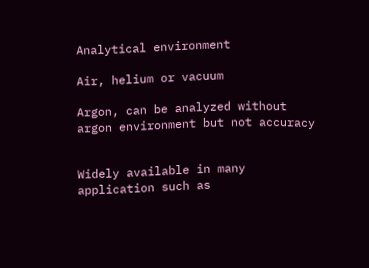Analytical environment

Air, helium or vacuum

Argon, can be analyzed without argon environment but not accuracy


Widely available in many application such as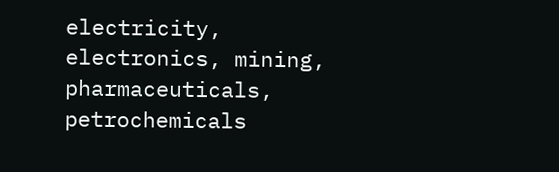electricity, electronics, mining, pharmaceuticals, petrochemicals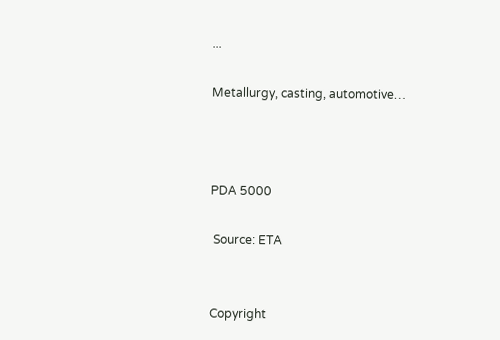...

Metallurgy, casting, automotive…



PDA 5000

 Source: ETA


Copyright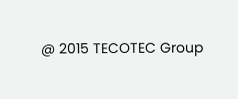@ 2015 TECOTEC Group